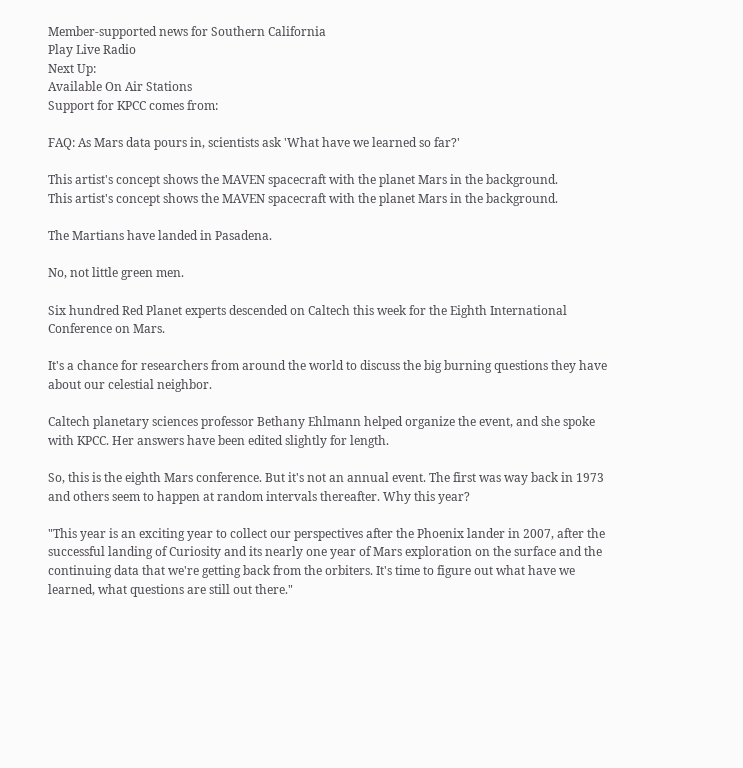Member-supported news for Southern California
Play Live Radio
Next Up:
Available On Air Stations
Support for KPCC comes from:

FAQ: As Mars data pours in, scientists ask 'What have we learned so far?'

This artist's concept shows the MAVEN spacecraft with the planet Mars in the background.
This artist's concept shows the MAVEN spacecraft with the planet Mars in the background.

The Martians have landed in Pasadena.

No, not little green men.

Six hundred Red Planet experts descended on Caltech this week for the Eighth International Conference on Mars.

It's a chance for researchers from around the world to discuss the big burning questions they have about our celestial neighbor.

Caltech planetary sciences professor Bethany Ehlmann helped organize the event, and she spoke with KPCC. Her answers have been edited slightly for length.

So, this is the eighth Mars conference. But it's not an annual event. The first was way back in 1973 and others seem to happen at random intervals thereafter. Why this year?

"This year is an exciting year to collect our perspectives after the Phoenix lander in 2007, after the successful landing of Curiosity and its nearly one year of Mars exploration on the surface and the continuing data that we're getting back from the orbiters. It's time to figure out what have we learned, what questions are still out there."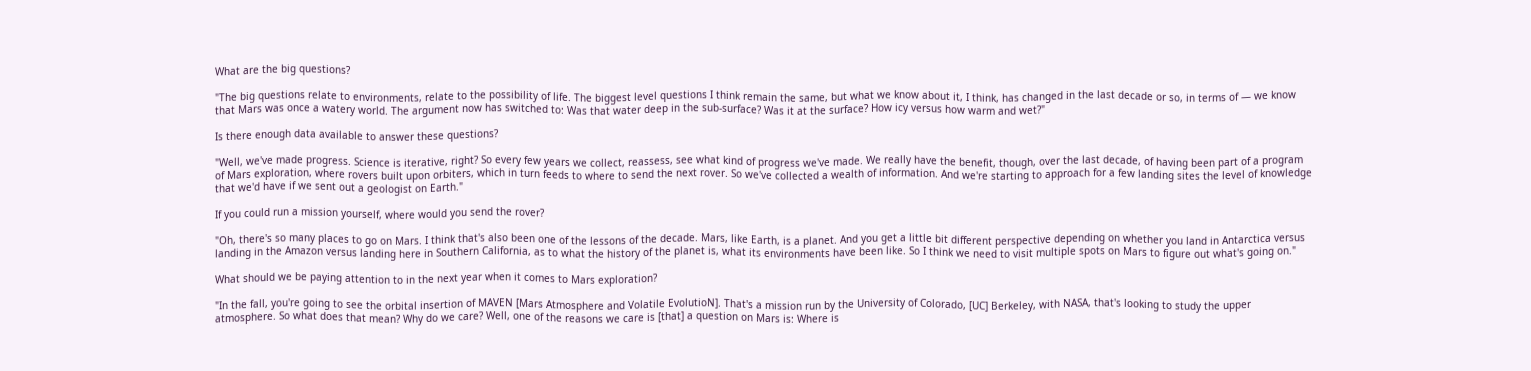What are the big questions?

"The big questions relate to environments, relate to the possibility of life. The biggest level questions I think remain the same, but what we know about it, I think, has changed in the last decade or so, in terms of — we know that Mars was once a watery world. The argument now has switched to: Was that water deep in the sub-surface? Was it at the surface? How icy versus how warm and wet?"

Is there enough data available to answer these questions?

"Well, we've made progress. Science is iterative, right? So every few years we collect, reassess, see what kind of progress we've made. We really have the benefit, though, over the last decade, of having been part of a program of Mars exploration, where rovers built upon orbiters, which in turn feeds to where to send the next rover. So we've collected a wealth of information. And we're starting to approach for a few landing sites the level of knowledge that we'd have if we sent out a geologist on Earth."

If you could run a mission yourself, where would you send the rover?

"Oh, there's so many places to go on Mars. I think that's also been one of the lessons of the decade. Mars, like Earth, is a planet. And you get a little bit different perspective depending on whether you land in Antarctica versus landing in the Amazon versus landing here in Southern California, as to what the history of the planet is, what its environments have been like. So I think we need to visit multiple spots on Mars to figure out what's going on."

What should we be paying attention to in the next year when it comes to Mars exploration?

"In the fall, you're going to see the orbital insertion of MAVEN [Mars Atmosphere and Volatile EvolutioN]. That's a mission run by the University of Colorado, [UC] Berkeley, with NASA, that's looking to study the upper atmosphere. So what does that mean? Why do we care? Well, one of the reasons we care is [that] a question on Mars is: Where is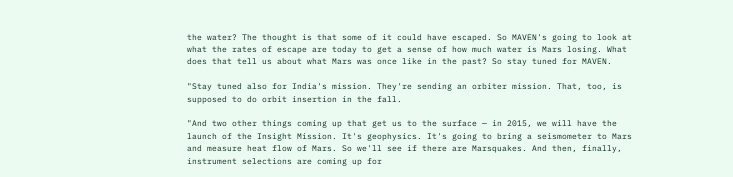the water? The thought is that some of it could have escaped. So MAVEN's going to look at what the rates of escape are today to get a sense of how much water is Mars losing. What does that tell us about what Mars was once like in the past? So stay tuned for MAVEN.

"Stay tuned also for India's mission. They're sending an orbiter mission. That, too, is supposed to do orbit insertion in the fall.

"And two other things coming up that get us to the surface — in 2015, we will have the launch of the Insight Mission. It's geophysics. It's going to bring a seismometer to Mars and measure heat flow of Mars. So we'll see if there are Marsquakes. And then, finally, instrument selections are coming up for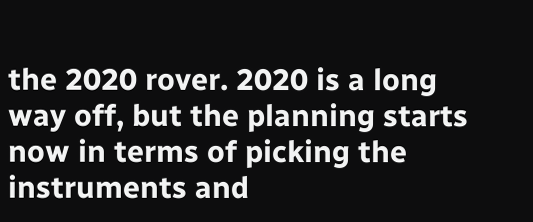the 2020 rover. 2020 is a long way off, but the planning starts now in terms of picking the instruments and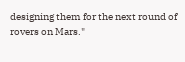designing them for the next round of rovers on Mars."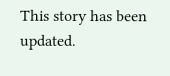This story has been updated.